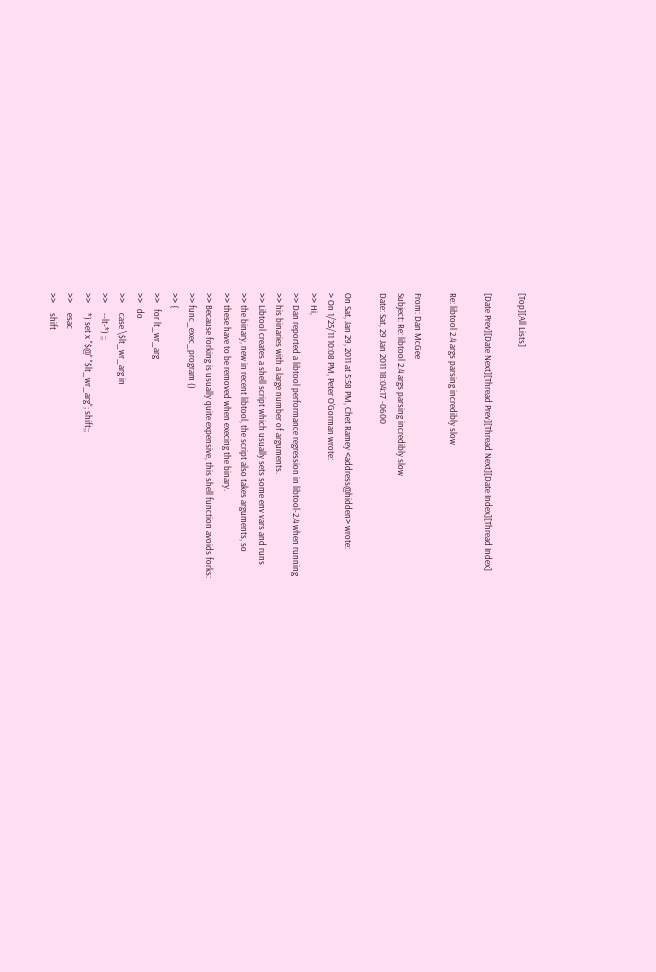[Top][All Lists]

[Date Prev][Date Next][Thread Prev][Thread Next][Date Index][Thread Index]

Re: libtool 2.4 args parsing incredibly slow

From: Dan McGee
Subject: Re: libtool 2.4 args parsing incredibly slow
Date: Sat, 29 Jan 2011 18:04:17 -0600

On Sat, Jan 29, 2011 at 5:58 PM, Chet Ramey <address@hidden> wrote:
> On 1/25/11 10:08 PM, Peter O'Gorman wrote:
>> Hi,
>> Dan reported a libtool performance regression in libtool-2.4 when running
>> his binaries with a large number of arguments.
>> Libtool creates a shell script which usually sets some env vars and runs
>> the binary, new in recent libtool, the script also takes arguments, so
>> these have to be removed when execing the binary.
>> Because forking is usually quite expensive, this shell function avoids forks:
>> func_exec_program ()
>> {
>>   for lt_wr_arg
>>   do
>>     case \$lt_wr_arg in
>>     --lt-*) ;;
>>     *) set x "$@" "$lt_wr_arg"; shift;;
>>     esac
>>     shift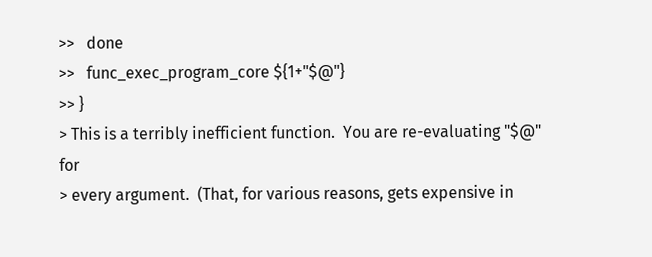>>   done
>>   func_exec_program_core ${1+"$@"}
>> }
> This is a terribly inefficient function.  You are re-evaluating "$@" for
> every argument.  (That, for various reasons, gets expensive in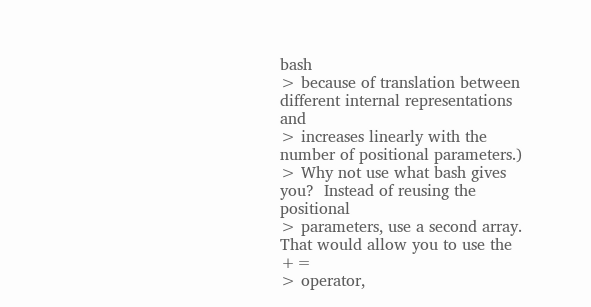bash
> because of translation between different internal representations and
> increases linearly with the number of positional parameters.)
> Why not use what bash gives you?  Instead of reusing the positional
> parameters, use a second array.  That would allow you to use the +=
> operator,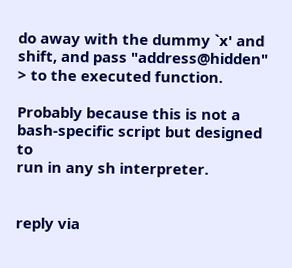do away with the dummy `x' and shift, and pass "address@hidden"
> to the executed function.

Probably because this is not a bash-specific script but designed to
run in any sh interpreter.


reply via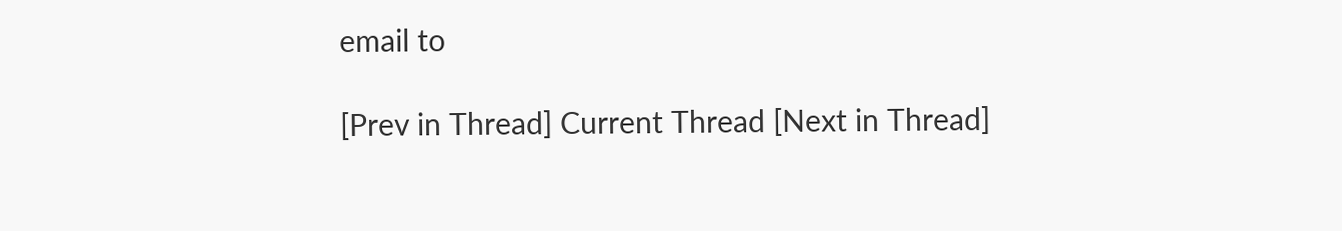email to

[Prev in Thread] Current Thread [Next in Thread]